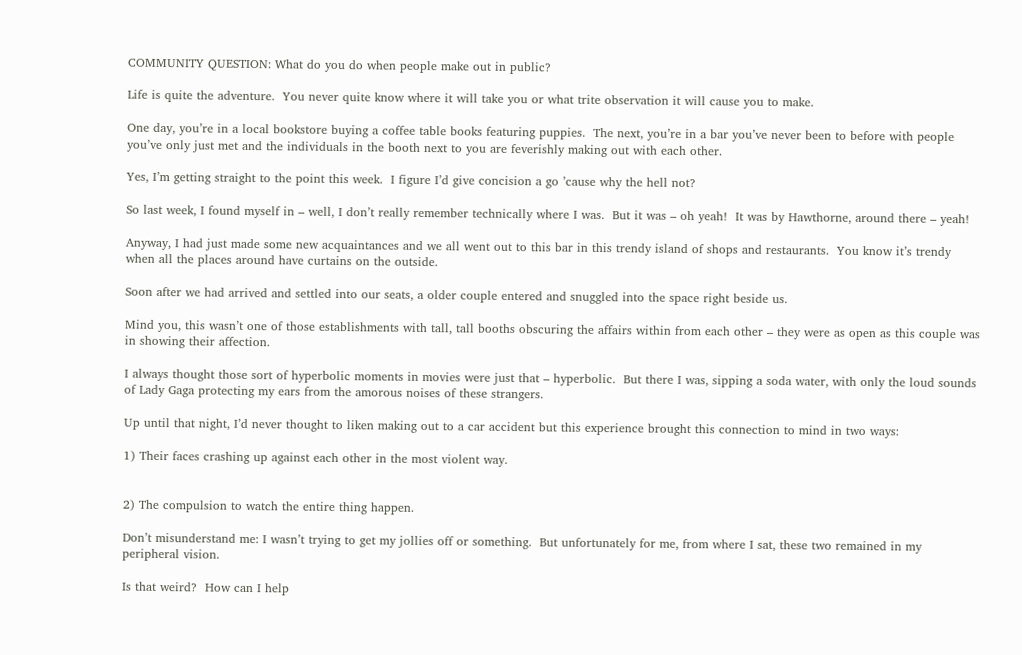COMMUNITY QUESTION: What do you do when people make out in public?

Life is quite the adventure.  You never quite know where it will take you or what trite observation it will cause you to make.

One day, you’re in a local bookstore buying a coffee table books featuring puppies.  The next, you’re in a bar you’ve never been to before with people you’ve only just met and the individuals in the booth next to you are feverishly making out with each other.

Yes, I’m getting straight to the point this week.  I figure I’d give concision a go ’cause why the hell not?

So last week, I found myself in – well, I don’t really remember technically where I was.  But it was – oh yeah!  It was by Hawthorne, around there – yeah!

Anyway, I had just made some new acquaintances and we all went out to this bar in this trendy island of shops and restaurants.  You know it’s trendy when all the places around have curtains on the outside.

Soon after we had arrived and settled into our seats, a older couple entered and snuggled into the space right beside us.

Mind you, this wasn’t one of those establishments with tall, tall booths obscuring the affairs within from each other – they were as open as this couple was in showing their affection.

I always thought those sort of hyperbolic moments in movies were just that – hyperbolic.  But there I was, sipping a soda water, with only the loud sounds of Lady Gaga protecting my ears from the amorous noises of these strangers.

Up until that night, I’d never thought to liken making out to a car accident but this experience brought this connection to mind in two ways:

1) Their faces crashing up against each other in the most violent way.


2) The compulsion to watch the entire thing happen.

Don’t misunderstand me: I wasn’t trying to get my jollies off or something.  But unfortunately for me, from where I sat, these two remained in my peripheral vision.

Is that weird?  How can I help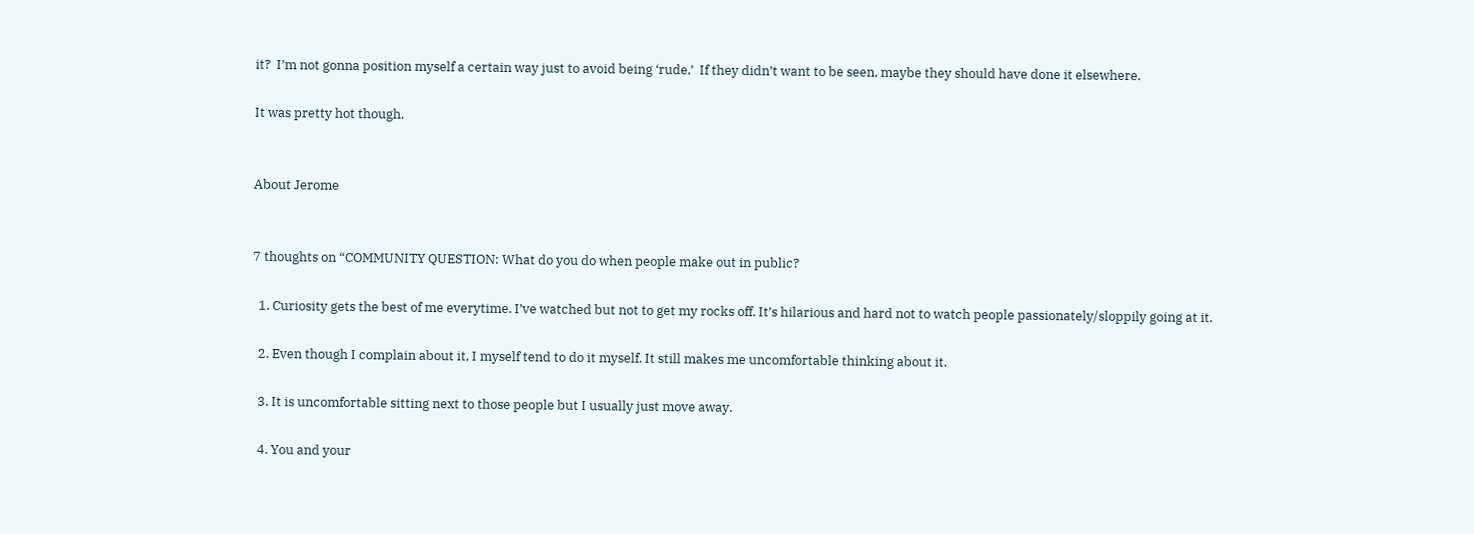it?  I’m not gonna position myself a certain way just to avoid being ‘rude.’  If they didn’t want to be seen, maybe they should have done it elsewhere.

It was pretty hot though.


About Jerome


7 thoughts on “COMMUNITY QUESTION: What do you do when people make out in public?

  1. Curiosity gets the best of me everytime. I’ve watched but not to get my rocks off. It’s hilarious and hard not to watch people passionately/sloppily going at it.

  2. Even though I complain about it, I myself tend to do it myself. It still makes me uncomfortable thinking about it.

  3. It is uncomfortable sitting next to those people but I usually just move away.

  4. You and your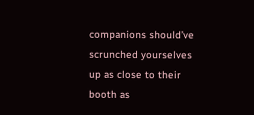companions should’ve scrunched yourselves up as close to their booth as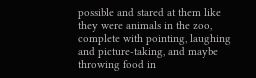possible and stared at them like they were animals in the zoo, complete with pointing, laughing and picture-taking, and maybe throwing food in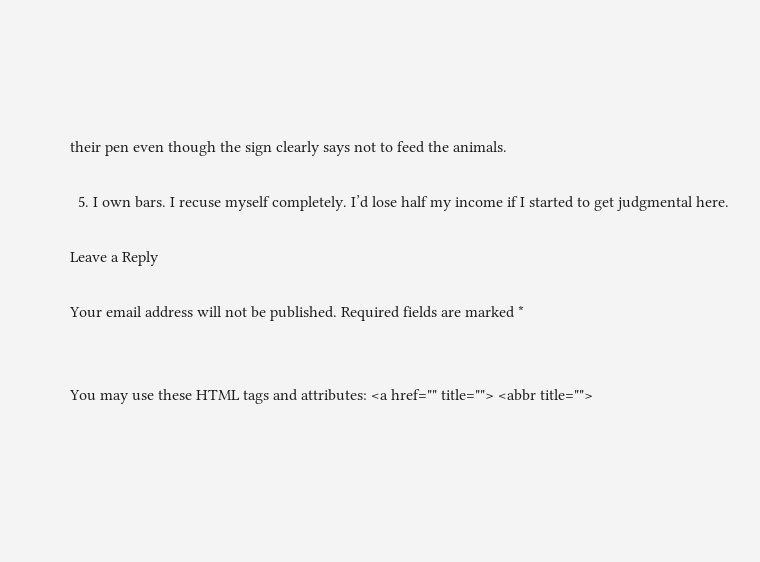their pen even though the sign clearly says not to feed the animals.

  5. I own bars. I recuse myself completely. I’d lose half my income if I started to get judgmental here.

Leave a Reply

Your email address will not be published. Required fields are marked *


You may use these HTML tags and attributes: <a href="" title=""> <abbr title="">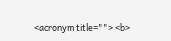<acronym title=""> <b>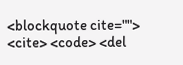<blockquote cite=""> <cite> <code> <del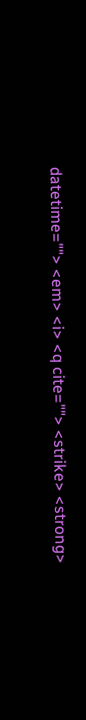datetime=""> <em> <i> <q cite=""> <strike> <strong>